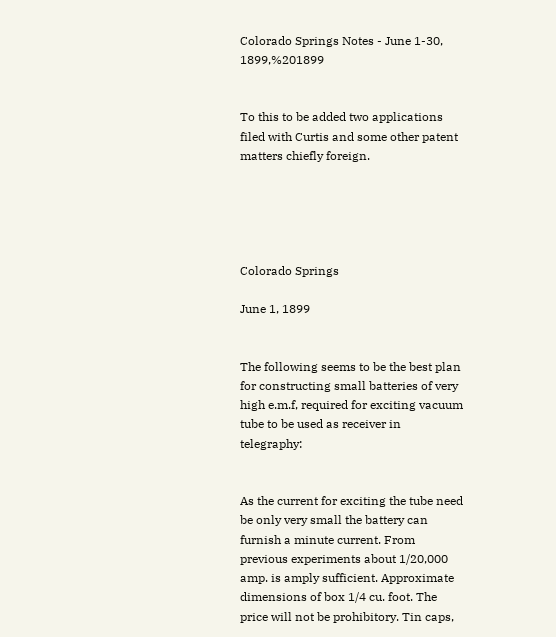Colorado Springs Notes - June 1-30, 1899,%201899


To this to be added two applications filed with Curtis and some other patent matters chiefly foreign.





Colorado Springs

June 1, 1899


The following seems to be the best plan for constructing small batteries of very high e.m.f, required for exciting vacuum tube to be used as receiver in telegraphy:


As the current for exciting the tube need be only very small the battery can furnish a minute current. From previous experiments about 1/20,000 amp. is amply sufficient. Approximate dimensions of box 1/4 cu. foot. The price will not be prohibitory. Tin caps,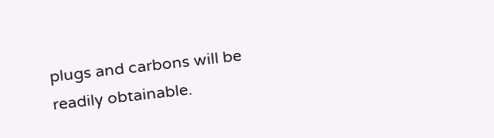plugs and carbons will be readily obtainable.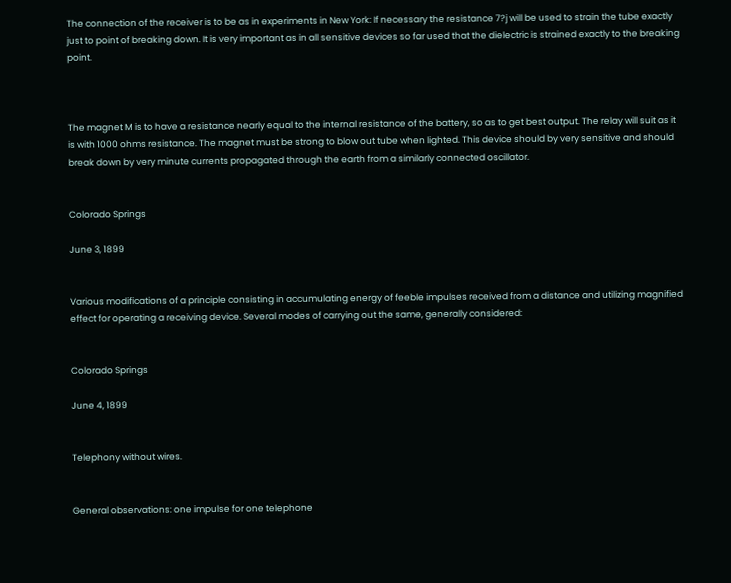The connection of the receiver is to be as in experiments in New York: If necessary the resistance 7?j will be used to strain the tube exactly just to point of breaking down. It is very important as in all sensitive devices so far used that the dielectric is strained exactly to the breaking point.



The magnet M is to have a resistance nearly equal to the internal resistance of the battery, so as to get best output. The relay will suit as it is with 1000 ohms resistance. The magnet must be strong to blow out tube when lighted. This device should by very sensitive and should break down by very minute currents propagated through the earth from a similarly connected oscillator.


Colorado Springs

June 3, 1899


Various modifications of a principle consisting in accumulating energy of feeble impulses received from a distance and utilizing magnified effect for operating a receiving device. Several modes of carrying out the same, generally considered:


Colorado Springs

June 4, 1899


Telephony without wires.


General observations: one impulse for one telephone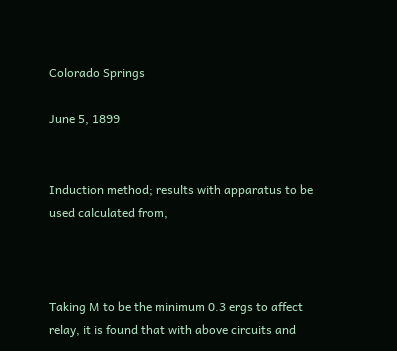Colorado Springs

June 5, 1899


Induction method; results with apparatus to be used calculated from,



Taking M to be the minimum 0.3 ergs to affect relay, it is found that with above circuits and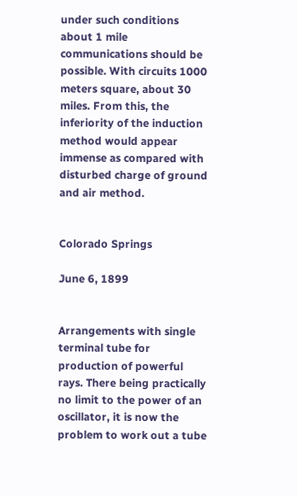under such conditions about 1 mile communications should be possible. With circuits 1000 meters square, about 30 miles. From this, the inferiority of the induction method would appear immense as compared with disturbed charge of ground and air method.


Colorado Springs

June 6, 1899


Arrangements with single terminal tube for production of powerful rays. There being practically no limit to the power of an oscillator, it is now the problem to work out a tube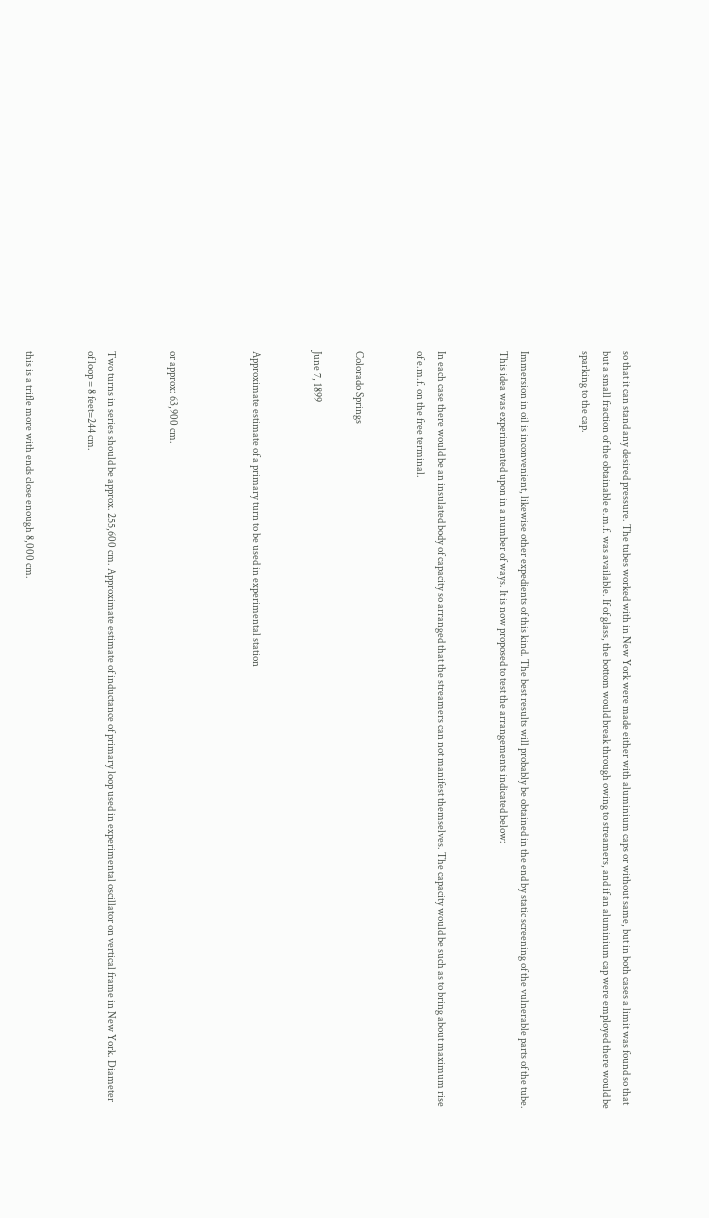so that it can stand any desired pressure. The tubes worked with in New York were made either with aluminium caps or without same, but in both cases a limit was found so that but a small fraction of the obtainable e.m.f. was available. If of glass, the bottom would break through owing to streamers, and if an aluminium cap were employed there would be sparking to the cap.


Immersion in oil is inconvenient, likewise other expedients of this kind. The best results will probably be obtained in the end by static screening of the vulnerable parts of the tube. This idea was experimented upon in a number of ways. It is now proposed to test the arrangements indicated below:


In each case there would be an insulated body of capacity so arranged that the streamers can not manifest themselves. The capacity would be such as to bring about maximum rise of e.m.f. on the free terminal.


Colorado Springs

June 7, 1899


Approximate estimate of a primary turn to be used in experimental station



or approx: 63,900 cm.


Two turns in series should be approx. 255,600 cm. Approximate estimate of inductance of primary loop used in experimental oscillator on vertical frame in New York. Diameter of loop = 8 feet=244 cm.


this is a trifle more with ends close enough 8,000 cm.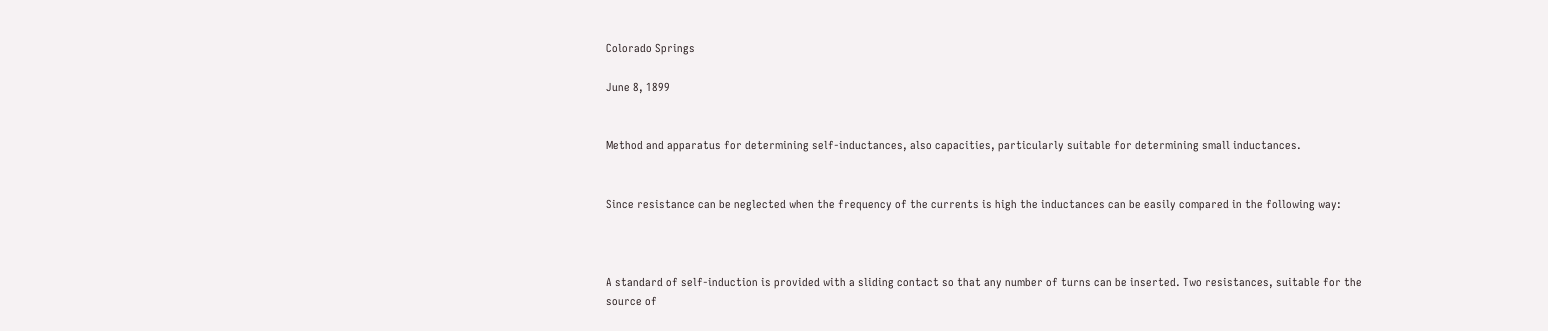Colorado Springs

June 8, 1899


Method and apparatus for determining self-inductances, also capacities, particularly suitable for determining small inductances.


Since resistance can be neglected when the frequency of the currents is high the inductances can be easily compared in the following way:



A standard of self-induction is provided with a sliding contact so that any number of turns can be inserted. Two resistances, suitable for the source of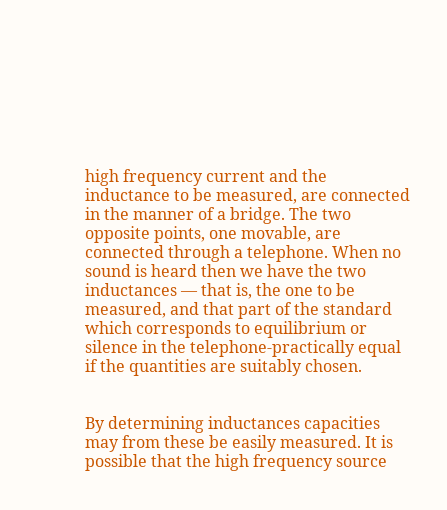high frequency current and the inductance to be measured, are connected in the manner of a bridge. The two opposite points, one movable, are connected through a telephone. When no sound is heard then we have the two inductances — that is, the one to be measured, and that part of the standard which corresponds to equilibrium or silence in the telephone-practically equal if the quantities are suitably chosen.


By determining inductances capacities may from these be easily measured. It is possible that the high frequency source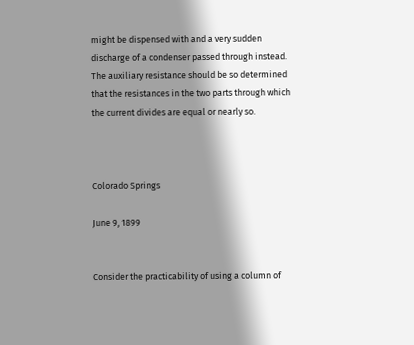might be dispensed with and a very sudden discharge of a condenser passed through instead. The auxiliary resistance should be so determined that the resistances in the two parts through which the current divides are equal or nearly so.



Colorado Springs

June 9, 1899


Consider the practicability of using a column of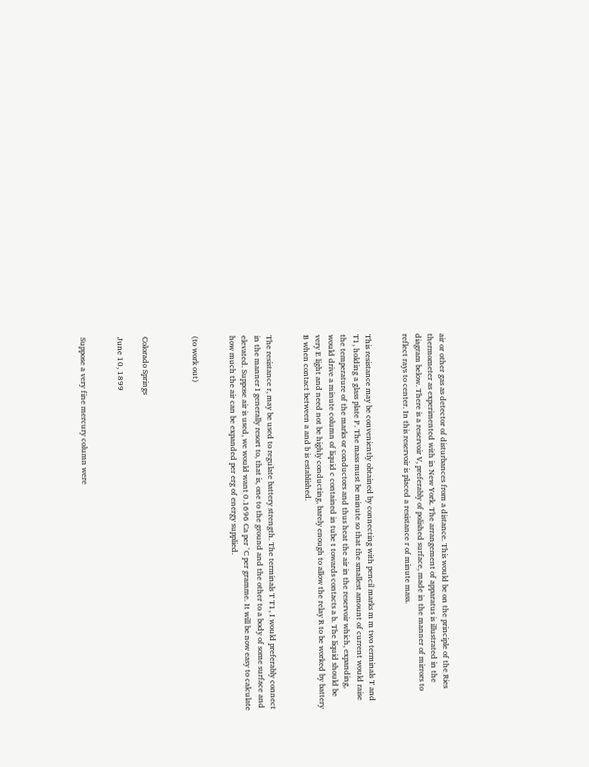air or other gas as detector of disturbances from a distance. This would be on the principle of the Ries thermometer as experimented with in New York. The arrangement of apparatus is illustrated in the diagram below. There is a reservoir V, preferably of polished surface, made in the manner of mirrors to reflect rays to center. In this reservoir is placed a resistance r of minute mass.


This resistance may be conveniently obtained by connecting with pencil marks m m two terminals T and T1, holding a glass plate P. The mass must be minute so that the smallest amount of current would raise the temperature of the marks or conductors and thus heat the air in the reservoir which, expanding, would drive a minute column of liquid c contained in tube t towards contacts a b. The liquid should be very E light and need not be highly conducting, barely enough to allow the relay R to be worked by battery B when contact between a and b is established.


The resistance r, may be used to regulate battery strength. The terminals T T1, I would preferably connect in the manner I generally resort to, that is, one to the ground and the other to a body of some surface and elevated. Suppose air is used, we would want 0.1696 Ca per °C per gramme. It will be now easy to calculate how much the air can be expanded per erg of energy supplied.


(to work out)



Colorado Springs

June 10, 1899


Suppose a very fine mercury column were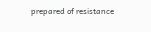prepared of resistance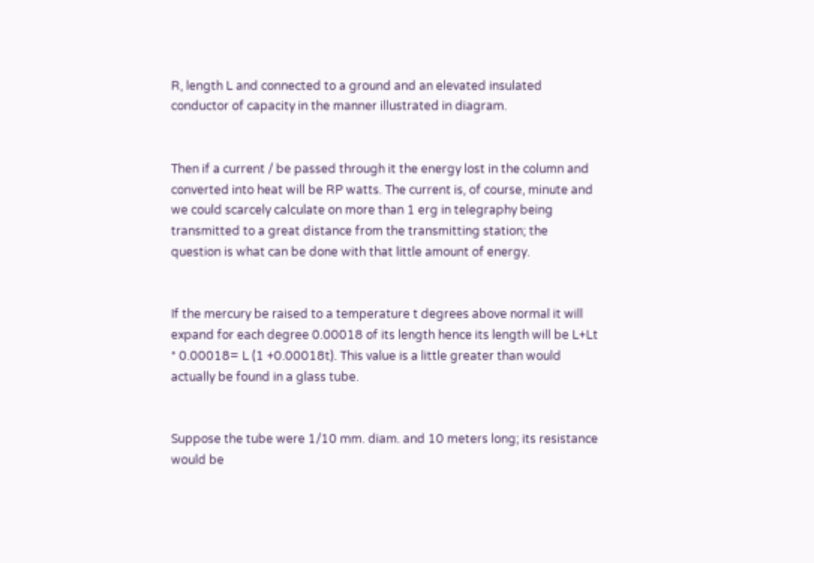R, length L and connected to a ground and an elevated insulated conductor of capacity in the manner illustrated in diagram.


Then if a current / be passed through it the energy lost in the column and converted into heat will be RP watts. The current is, of course, minute and we could scarcely calculate on more than 1 erg in telegraphy being transmitted to a great distance from the transmitting station; the question is what can be done with that little amount of energy.


If the mercury be raised to a temperature t degrees above normal it will expand for each degree 0.00018 of its length hence its length will be L+Lt * 0.00018= L (1 +0.00018t). This value is a little greater than would actually be found in a glass tube.


Suppose the tube were 1/10 mm. diam. and 10 meters long; its resistance would be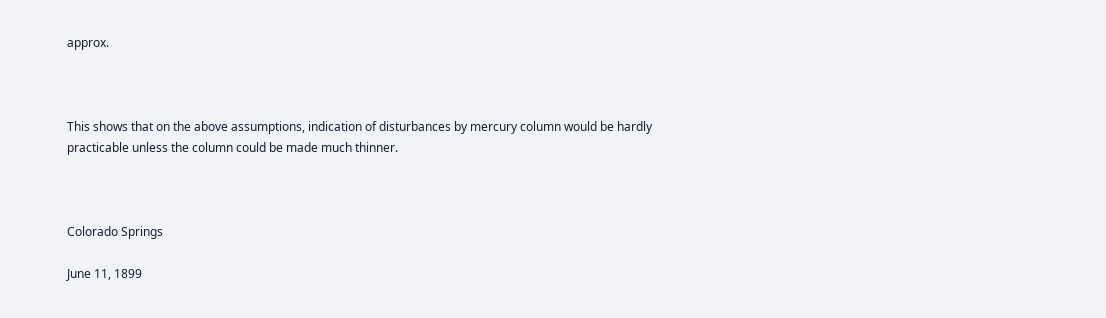approx.



This shows that on the above assumptions, indication of disturbances by mercury column would be hardly practicable unless the column could be made much thinner.



Colorado Springs

June 11, 1899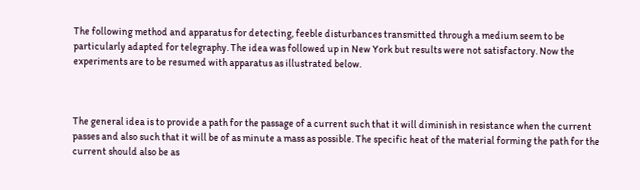The following method and apparatus for detecting, feeble disturbances transmitted through a medium seem to be particularly adapted for telegraphy. The idea was followed up in New York but results were not satisfactory. Now the experiments are to be resumed with apparatus as illustrated below.



The general idea is to provide a path for the passage of a current such that it will diminish in resistance when the current passes and also such that it will be of as minute a mass as possible. The specific heat of the material forming the path for the current should also be as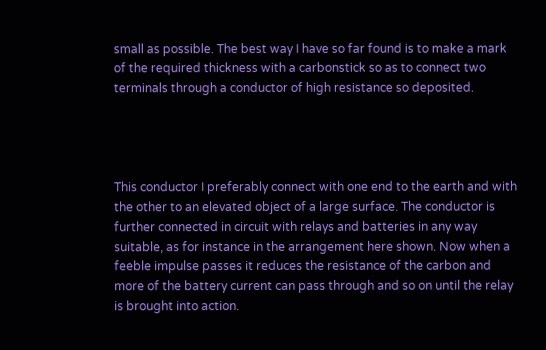small as possible. The best way I have so far found is to make a mark of the required thickness with a carbonstick so as to connect two terminals through a conductor of high resistance so deposited.




This conductor I preferably connect with one end to the earth and with the other to an elevated object of a large surface. The conductor is further connected in circuit with relays and batteries in any way suitable, as for instance in the arrangement here shown. Now when a feeble impulse passes it reduces the resistance of the carbon and more of the battery current can pass through and so on until the relay is brought into action.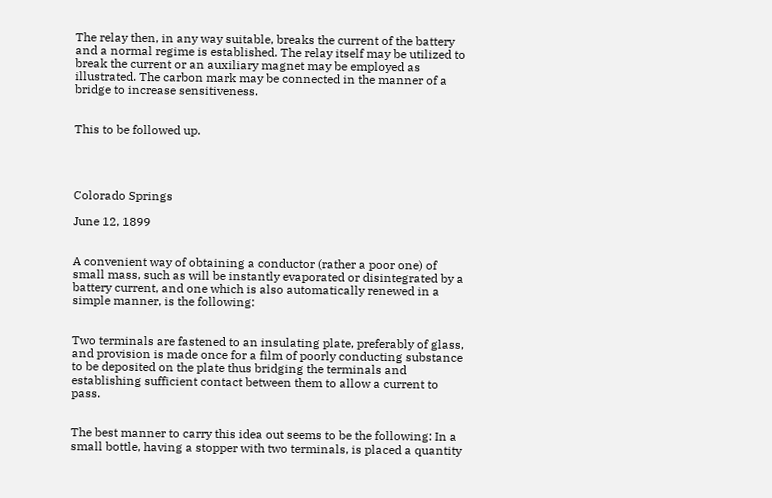The relay then, in any way suitable, breaks the current of the battery and a normal regime is established. The relay itself may be utilized to break the current or an auxiliary magnet may be employed as illustrated. The carbon mark may be connected in the manner of a bridge to increase sensitiveness.


This to be followed up.




Colorado Springs

June 12, 1899


A convenient way of obtaining a conductor (rather a poor one) of small mass, such as will be instantly evaporated or disintegrated by a battery current, and one which is also automatically renewed in a simple manner, is the following:


Two terminals are fastened to an insulating plate, preferably of glass, and provision is made once for a film of poorly conducting substance to be deposited on the plate thus bridging the terminals and establishing sufficient contact between them to allow a current to pass.


The best manner to carry this idea out seems to be the following: In a small bottle, having a stopper with two terminals, is placed a quantity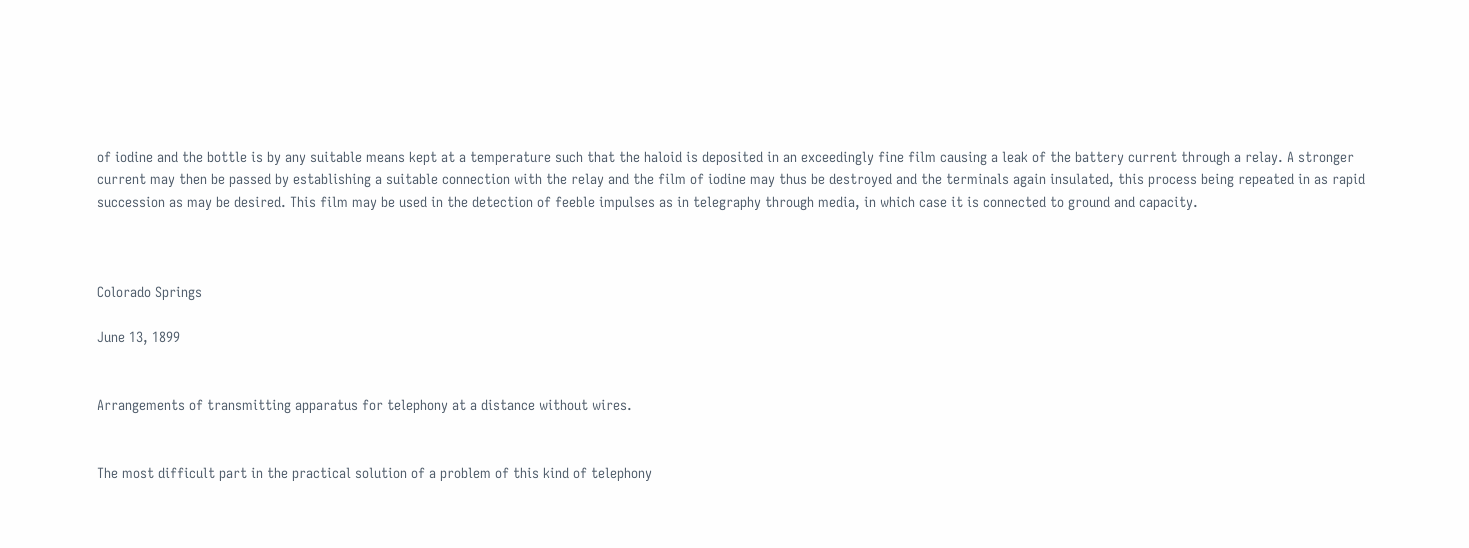of iodine and the bottle is by any suitable means kept at a temperature such that the haloid is deposited in an exceedingly fine film causing a leak of the battery current through a relay. A stronger current may then be passed by establishing a suitable connection with the relay and the film of iodine may thus be destroyed and the terminals again insulated, this process being repeated in as rapid succession as may be desired. This film may be used in the detection of feeble impulses as in telegraphy through media, in which case it is connected to ground and capacity.



Colorado Springs

June 13, 1899


Arrangements of transmitting apparatus for telephony at a distance without wires.


The most difficult part in the practical solution of a problem of this kind of telephony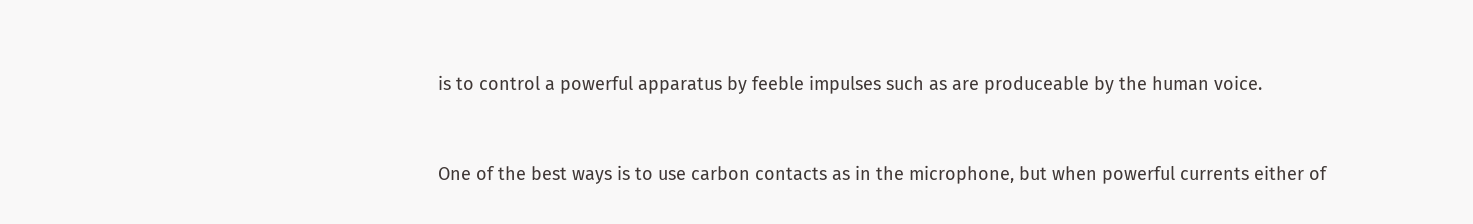is to control a powerful apparatus by feeble impulses such as are produceable by the human voice.


One of the best ways is to use carbon contacts as in the microphone, but when powerful currents either of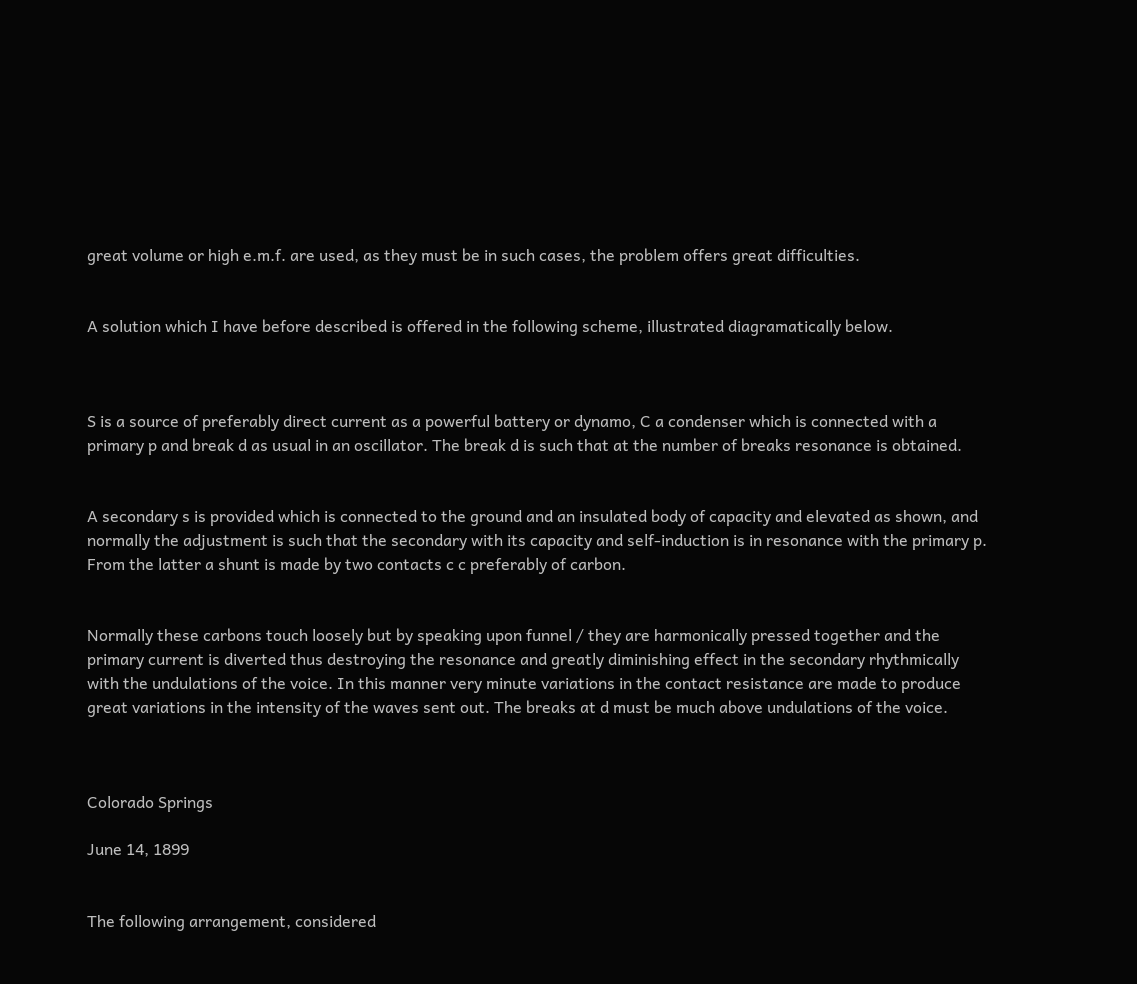great volume or high e.m.f. are used, as they must be in such cases, the problem offers great difficulties.


A solution which I have before described is offered in the following scheme, illustrated diagramatically below.



S is a source of preferably direct current as a powerful battery or dynamo, C a condenser which is connected with a primary p and break d as usual in an oscillator. The break d is such that at the number of breaks resonance is obtained.


A secondary s is provided which is connected to the ground and an insulated body of capacity and elevated as shown, and normally the adjustment is such that the secondary with its capacity and self-induction is in resonance with the primary p. From the latter a shunt is made by two contacts c c preferably of carbon.


Normally these carbons touch loosely but by speaking upon funnel / they are harmonically pressed together and the primary current is diverted thus destroying the resonance and greatly diminishing effect in the secondary rhythmically with the undulations of the voice. In this manner very minute variations in the contact resistance are made to produce great variations in the intensity of the waves sent out. The breaks at d must be much above undulations of the voice.



Colorado Springs

June 14, 1899


The following arrangement, considered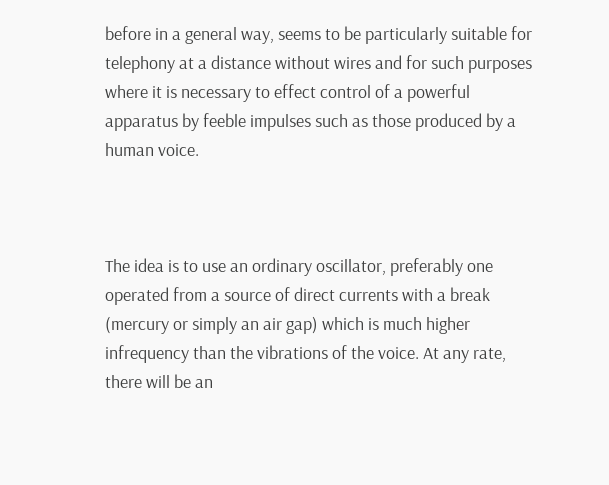before in a general way, seems to be particularly suitable for telephony at a distance without wires and for such purposes where it is necessary to effect control of a powerful apparatus by feeble impulses such as those produced by a human voice.



The idea is to use an ordinary oscillator, preferably one operated from a source of direct currents with a break (mercury or simply an air gap) which is much higher infrequency than the vibrations of the voice. At any rate, there will be an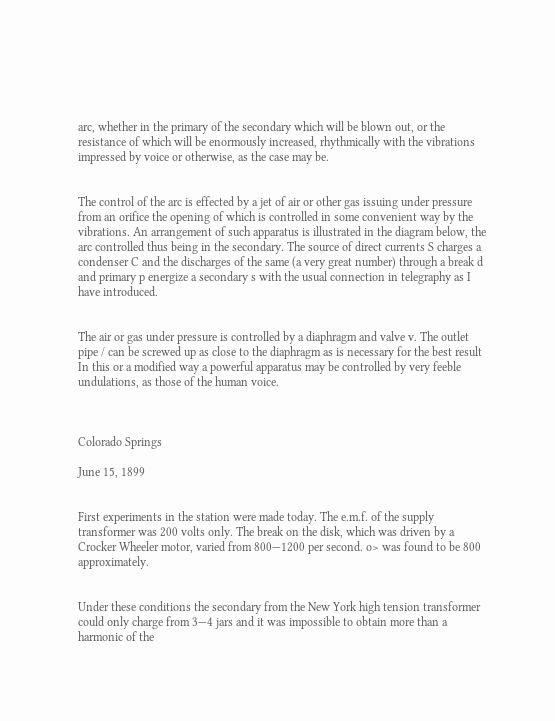arc, whether in the primary of the secondary which will be blown out, or the resistance of which will be enormously increased, rhythmically with the vibrations impressed by voice or otherwise, as the case may be.


The control of the arc is effected by a jet of air or other gas issuing under pressure from an orifice the opening of which is controlled in some convenient way by the vibrations. An arrangement of such apparatus is illustrated in the diagram below, the arc controlled thus being in the secondary. The source of direct currents S charges a condenser C and the discharges of the same (a very great number) through a break d and primary p energize a secondary s with the usual connection in telegraphy as I have introduced.


The air or gas under pressure is controlled by a diaphragm and valve v. The outlet pipe / can be screwed up as close to the diaphragm as is necessary for the best result In this or a modified way a powerful apparatus may be controlled by very feeble undulations, as those of the human voice.



Colorado Springs

June 15, 1899


First experiments in the station were made today. The e.m.f. of the supply transformer was 200 volts only. The break on the disk, which was driven by a Crocker Wheeler motor, varied from 800—1200 per second. o> was found to be 800 approximately.


Under these conditions the secondary from the New York high tension transformer could only charge from 3—4 jars and it was impossible to obtain more than a harmonic of the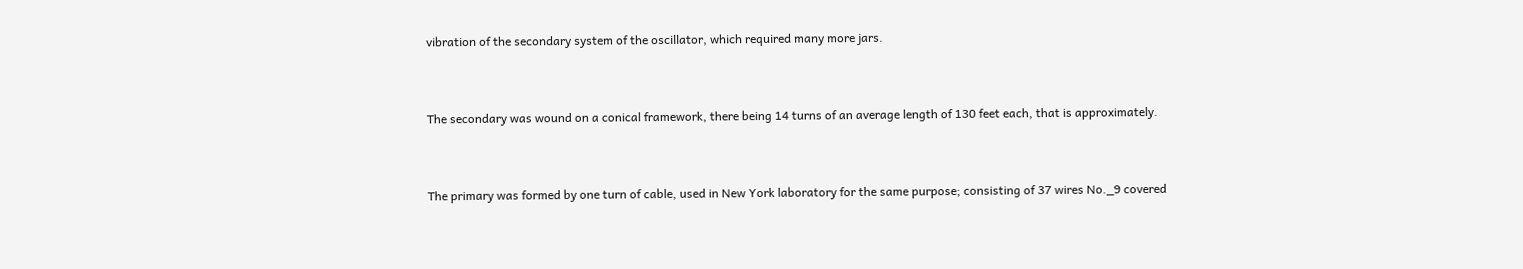vibration of the secondary system of the oscillator, which required many more jars.


The secondary was wound on a conical framework, there being 14 turns of an average length of 130 feet each, that is approximately.


The primary was formed by one turn of cable, used in New York laboratory for the same purpose; consisting of 37 wires No._9 covered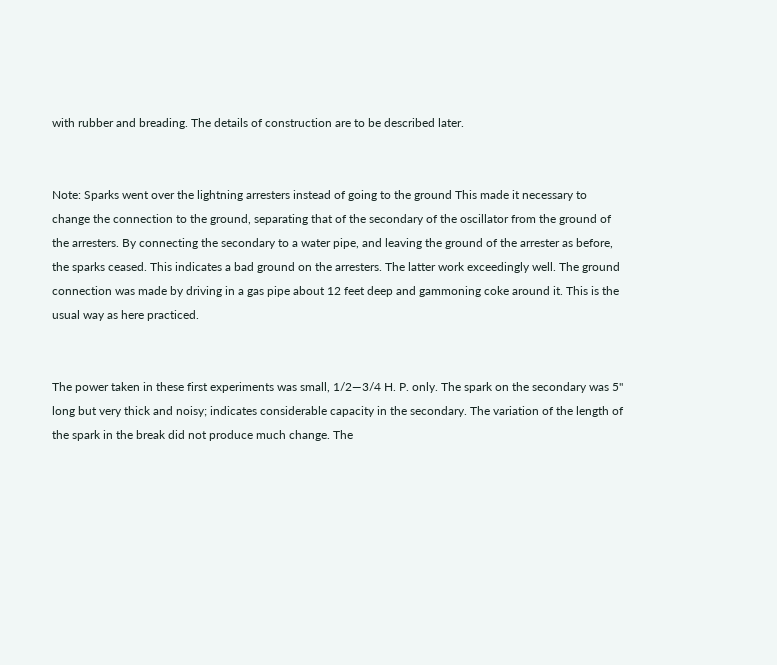with rubber and breading. The details of construction are to be described later.


Note: Sparks went over the lightning arresters instead of going to the ground This made it necessary to change the connection to the ground, separating that of the secondary of the oscillator from the ground of the arresters. By connecting the secondary to a water pipe, and leaving the ground of the arrester as before, the sparks ceased. This indicates a bad ground on the arresters. The latter work exceedingly well. The ground connection was made by driving in a gas pipe about 12 feet deep and gammoning coke around it. This is the usual way as here practiced.


The power taken in these first experiments was small, 1/2—3/4 H. P. only. The spark on the secondary was 5" long but very thick and noisy; indicates considerable capacity in the secondary. The variation of the length of the spark in the break did not produce much change. The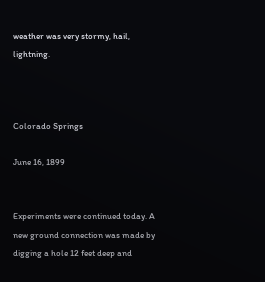weather was very stormy, hail, lightning.



Colorado Springs

June 16, 1899


Experiments were continued today. A new ground connection was made by digging a hole 12 feet deep and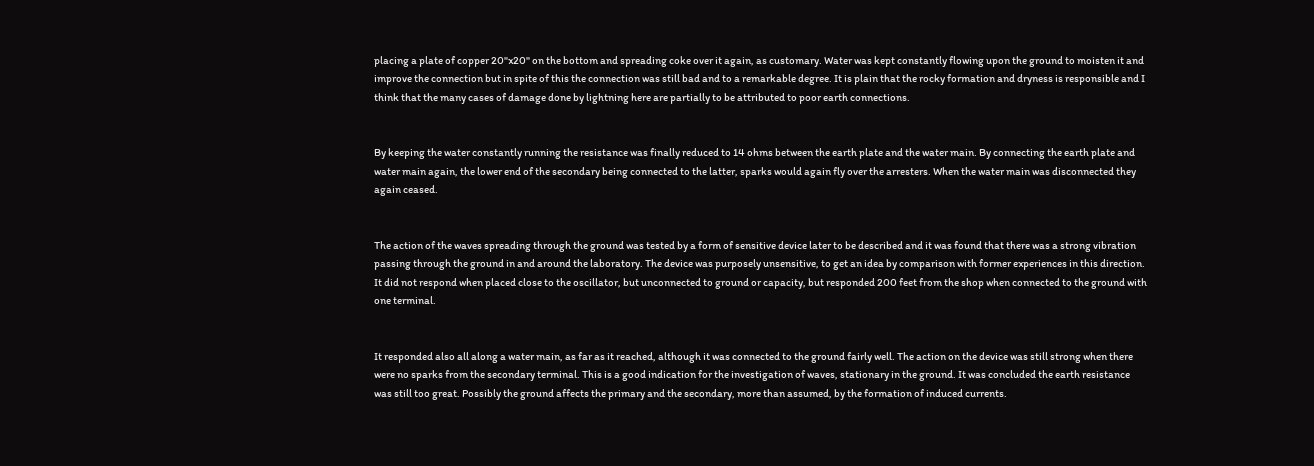placing a plate of copper 20"x20" on the bottom and spreading coke over it again, as customary. Water was kept constantly flowing upon the ground to moisten it and improve the connection but in spite of this the connection was still bad and to a remarkable degree. It is plain that the rocky formation and dryness is responsible and I think that the many cases of damage done by lightning here are partially to be attributed to poor earth connections.


By keeping the water constantly running the resistance was finally reduced to 14 ohms between the earth plate and the water main. By connecting the earth plate and water main again, the lower end of the secondary being connected to the latter, sparks would again fly over the arresters. When the water main was disconnected they again ceased.


The action of the waves spreading through the ground was tested by a form of sensitive device later to be described and it was found that there was a strong vibration passing through the ground in and around the laboratory. The device was purposely unsensitive, to get an idea by comparison with former experiences in this direction. It did not respond when placed close to the oscillator, but unconnected to ground or capacity, but responded 200 feet from the shop when connected to the ground with one terminal.


It responded also all along a water main, as far as it reached, although it was connected to the ground fairly well. The action on the device was still strong when there were no sparks from the secondary terminal. This is a good indication for the investigation of waves, stationary in the ground. It was concluded the earth resistance was still too great. Possibly the ground affects the primary and the secondary, more than assumed, by the formation of induced currents.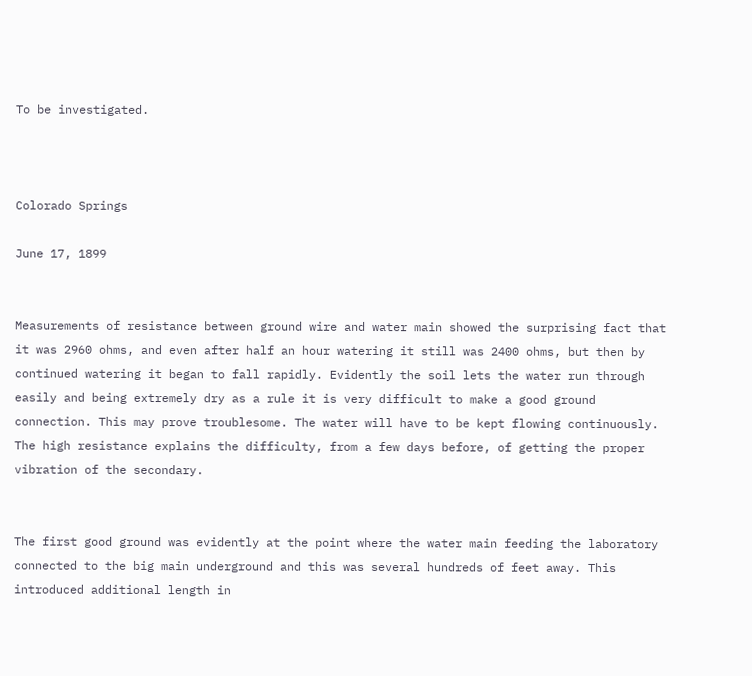To be investigated.



Colorado Springs

June 17, 1899


Measurements of resistance between ground wire and water main showed the surprising fact that it was 2960 ohms, and even after half an hour watering it still was 2400 ohms, but then by continued watering it began to fall rapidly. Evidently the soil lets the water run through easily and being extremely dry as a rule it is very difficult to make a good ground connection. This may prove troublesome. The water will have to be kept flowing continuously. The high resistance explains the difficulty, from a few days before, of getting the proper vibration of the secondary.


The first good ground was evidently at the point where the water main feeding the laboratory connected to the big main underground and this was several hundreds of feet away. This introduced additional length in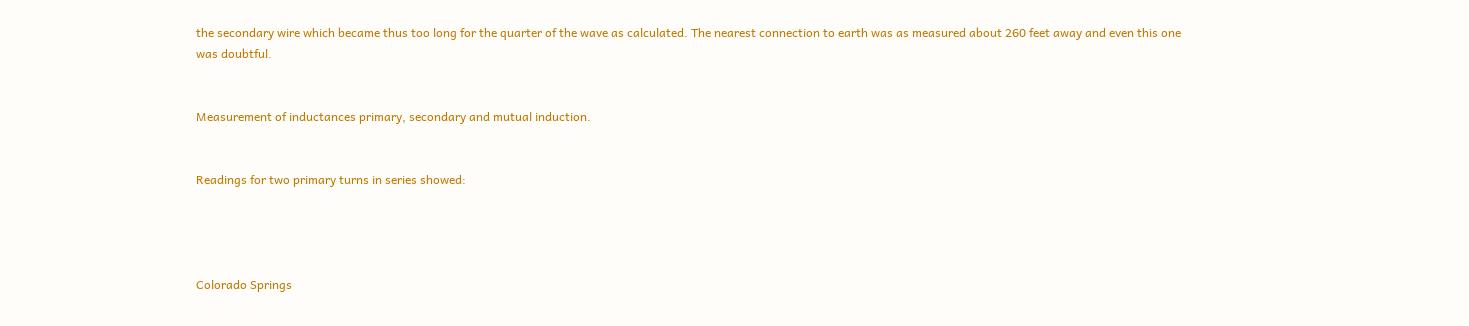the secondary wire which became thus too long for the quarter of the wave as calculated. The nearest connection to earth was as measured about 260 feet away and even this one was doubtful.


Measurement of inductances primary, secondary and mutual induction.


Readings for two primary turns in series showed:




Colorado Springs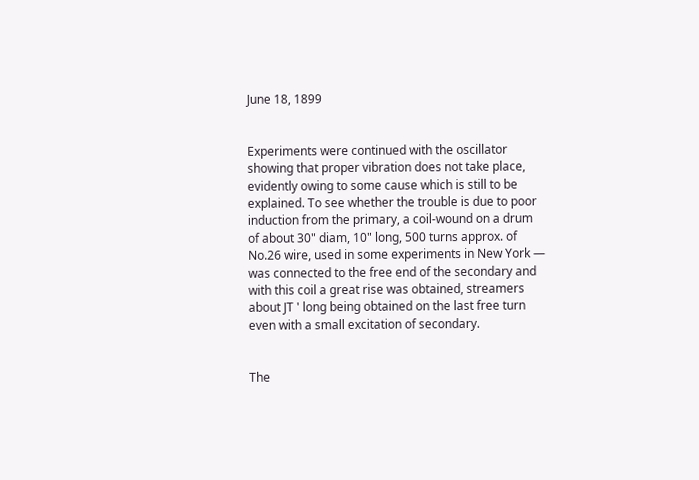June 18, 1899


Experiments were continued with the oscillator showing that proper vibration does not take place, evidently owing to some cause which is still to be explained. To see whether the trouble is due to poor induction from the primary, a coil-wound on a drum of about 30" diam, 10" long, 500 turns approx. of No.26 wire, used in some experiments in New York — was connected to the free end of the secondary and with this coil a great rise was obtained, streamers about JT ' long being obtained on the last free turn even with a small excitation of secondary.


The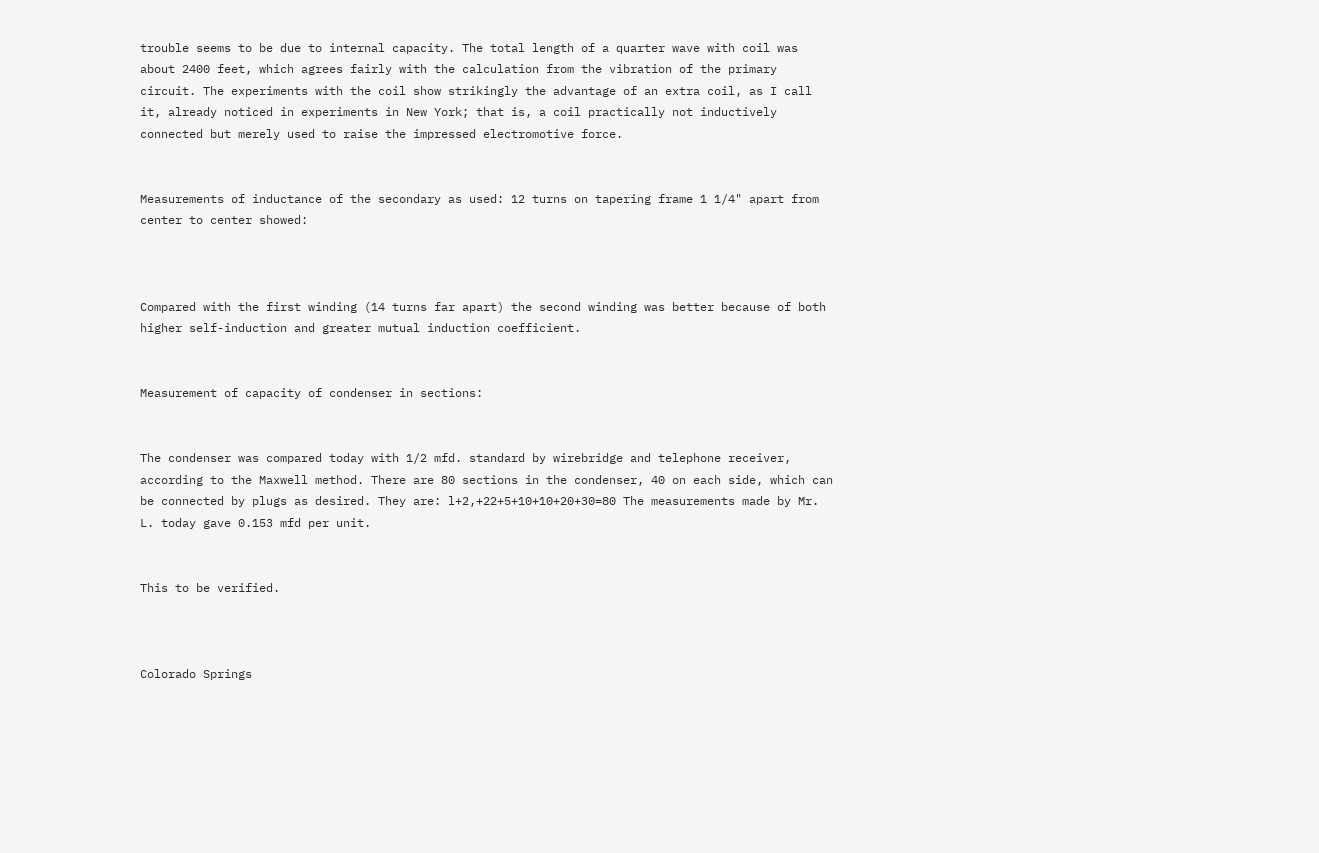trouble seems to be due to internal capacity. The total length of a quarter wave with coil was about 2400 feet, which agrees fairly with the calculation from the vibration of the primary circuit. The experiments with the coil show strikingly the advantage of an extra coil, as I call it, already noticed in experiments in New York; that is, a coil practically not inductively connected but merely used to raise the impressed electromotive force.


Measurements of inductance of the secondary as used: 12 turns on tapering frame 1 1/4" apart from center to center showed:



Compared with the first winding (14 turns far apart) the second winding was better because of both higher self-induction and greater mutual induction coefficient.


Measurement of capacity of condenser in sections:


The condenser was compared today with 1/2 mfd. standard by wirebridge and telephone receiver, according to the Maxwell method. There are 80 sections in the condenser, 40 on each side, which can be connected by plugs as desired. They are: l+2,+22+5+10+10+20+30=80 The measurements made by Mr. L. today gave 0.153 mfd per unit.


This to be verified.



Colorado Springs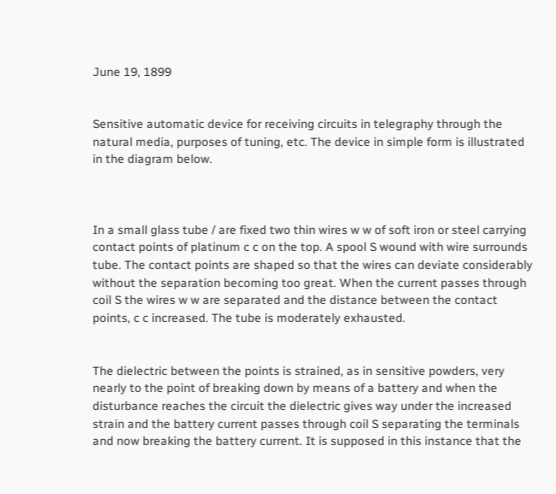June 19, 1899


Sensitive automatic device for receiving circuits in telegraphy through the natural media, purposes of tuning, etc. The device in simple form is illustrated in the diagram below.



In a small glass tube / are fixed two thin wires w w of soft iron or steel carrying contact points of platinum c c on the top. A spool S wound with wire surrounds tube. The contact points are shaped so that the wires can deviate considerably without the separation becoming too great. When the current passes through coil S the wires w w are separated and the distance between the contact points, c c increased. The tube is moderately exhausted.


The dielectric between the points is strained, as in sensitive powders, very nearly to the point of breaking down by means of a battery and when the disturbance reaches the circuit the dielectric gives way under the increased strain and the battery current passes through coil S separating the terminals and now breaking the battery current. It is supposed in this instance that the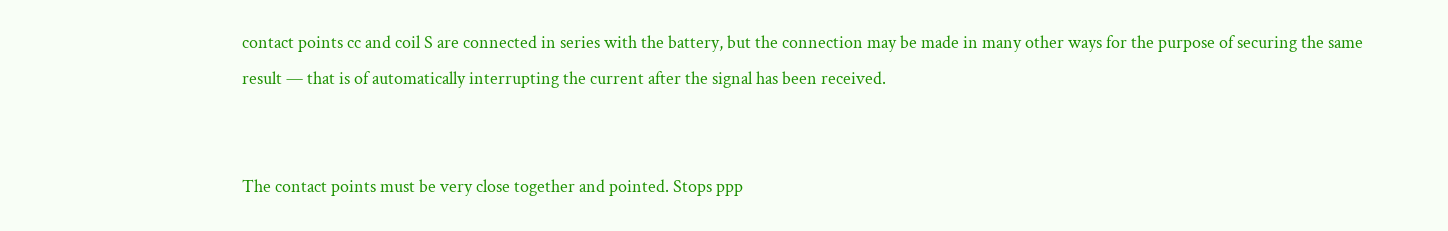contact points cc and coil S are connected in series with the battery, but the connection may be made in many other ways for the purpose of securing the same result — that is of automatically interrupting the current after the signal has been received.


The contact points must be very close together and pointed. Stops ppp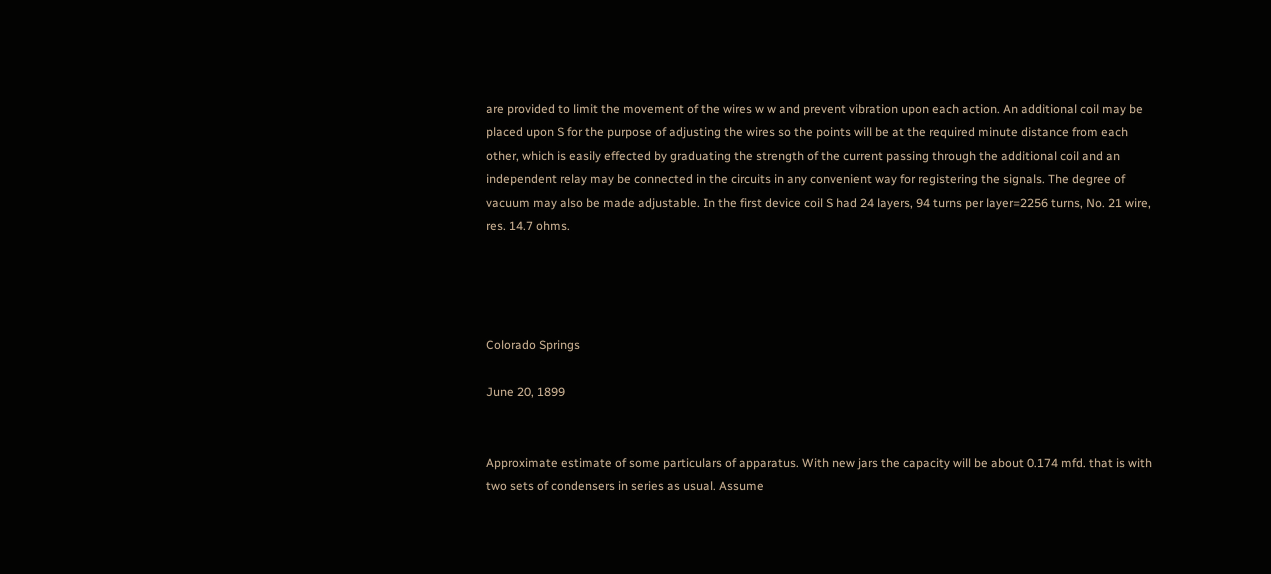are provided to limit the movement of the wires w w and prevent vibration upon each action. An additional coil may be placed upon S for the purpose of adjusting the wires so the points will be at the required minute distance from each other, which is easily effected by graduating the strength of the current passing through the additional coil and an independent relay may be connected in the circuits in any convenient way for registering the signals. The degree of vacuum may also be made adjustable. In the first device coil S had 24 layers, 94 turns per layer=2256 turns, No. 21 wire, res. 14.7 ohms.




Colorado Springs

June 20, 1899


Approximate estimate of some particulars of apparatus. With new jars the capacity will be about 0.174 mfd. that is with two sets of condensers in series as usual. Assume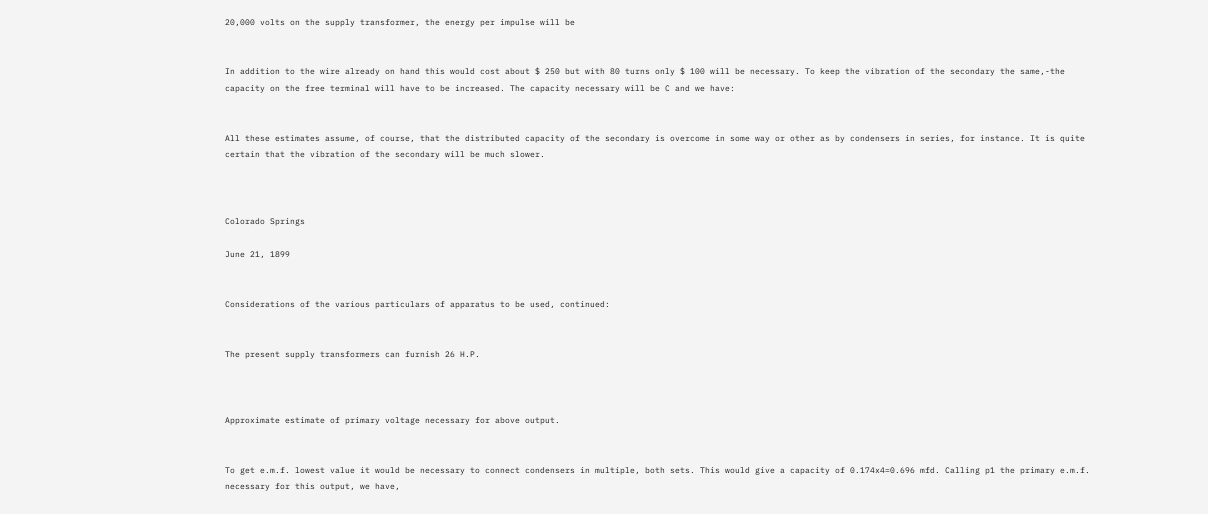20,000 volts on the supply transformer, the energy per impulse will be


In addition to the wire already on hand this would cost about $ 250 but with 80 turns only $ 100 will be necessary. To keep the vibration of the secondary the same,-the capacity on the free terminal will have to be increased. The capacity necessary will be C and we have:


All these estimates assume, of course, that the distributed capacity of the secondary is overcome in some way or other as by condensers in series, for instance. It is quite certain that the vibration of the secondary will be much slower.



Colorado Springs

June 21, 1899


Considerations of the various particulars of apparatus to be used, continued:


The present supply transformers can furnish 26 H.P.



Approximate estimate of primary voltage necessary for above output.


To get e.m.f. lowest value it would be necessary to connect condensers in multiple, both sets. This would give a capacity of 0.174x4=0.696 mfd. Calling p1 the primary e.m.f. necessary for this output, we have,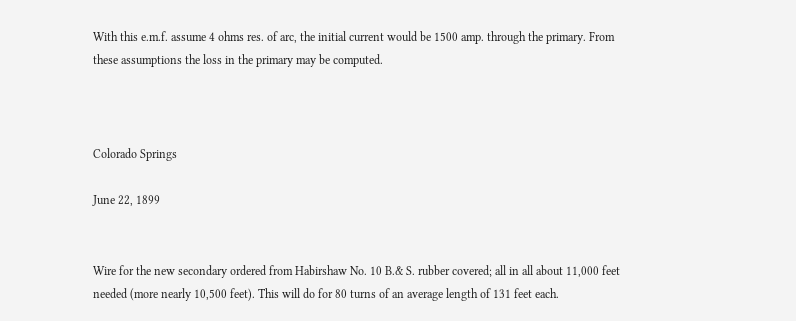With this e.m.f. assume 4 ohms res. of arc, the initial current would be 1500 amp. through the primary. From these assumptions the loss in the primary may be computed.



Colorado Springs

June 22, 1899


Wire for the new secondary ordered from Habirshaw No. 10 B.& S. rubber covered; all in all about 11,000 feet needed (more nearly 10,500 feet). This will do for 80 turns of an average length of 131 feet each.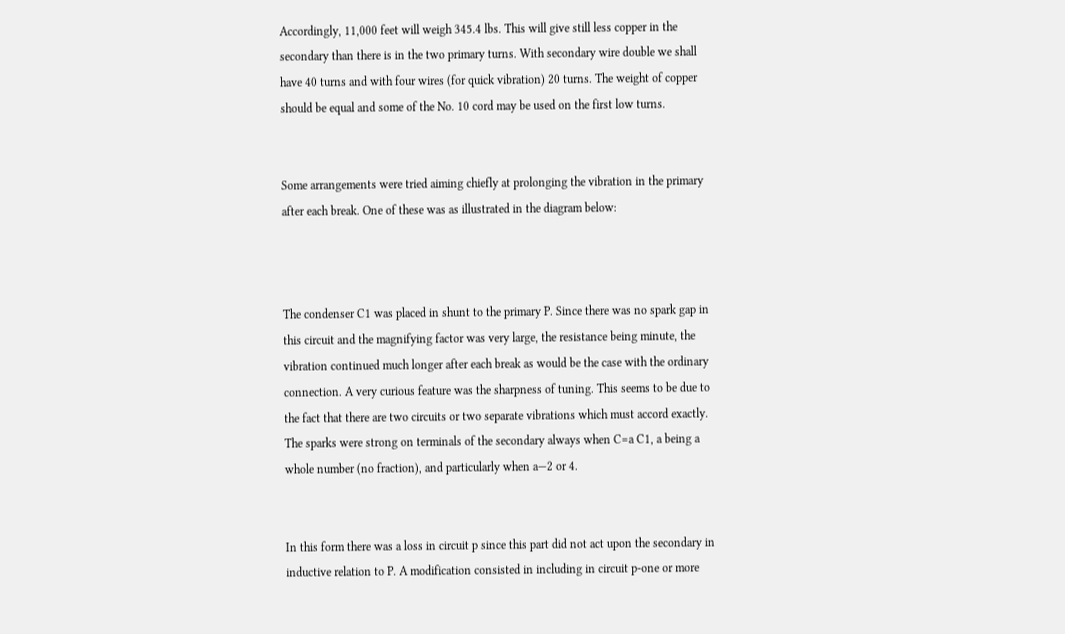Accordingly, 11,000 feet will weigh 345.4 lbs. This will give still less copper in the secondary than there is in the two primary turns. With secondary wire double we shall have 40 turns and with four wires (for quick vibration) 20 turns. The weight of copper should be equal and some of the No. 10 cord may be used on the first low turns.


Some arrangements were tried aiming chiefly at prolonging the vibration in the primary after each break. One of these was as illustrated in the diagram below:



The condenser C1 was placed in shunt to the primary P. Since there was no spark gap in this circuit and the magnifying factor was very large, the resistance being minute, the vibration continued much longer after each break as would be the case with the ordinary connection. A very curious feature was the sharpness of tuning. This seems to be due to the fact that there are two circuits or two separate vibrations which must accord exactly. The sparks were strong on terminals of the secondary always when C=a C1, a being a whole number (no fraction), and particularly when a—2 or 4.


In this form there was a loss in circuit p since this part did not act upon the secondary in inductive relation to P. A modification consisted in including in circuit p-one or more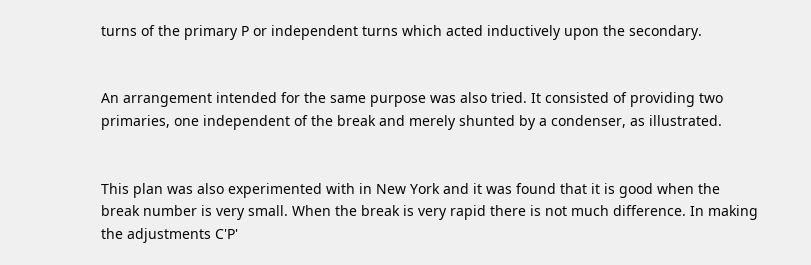turns of the primary P or independent turns which acted inductively upon the secondary.


An arrangement intended for the same purpose was also tried. It consisted of providing two primaries, one independent of the break and merely shunted by a condenser, as illustrated.


This plan was also experimented with in New York and it was found that it is good when the break number is very small. When the break is very rapid there is not much difference. In making the adjustments C'P'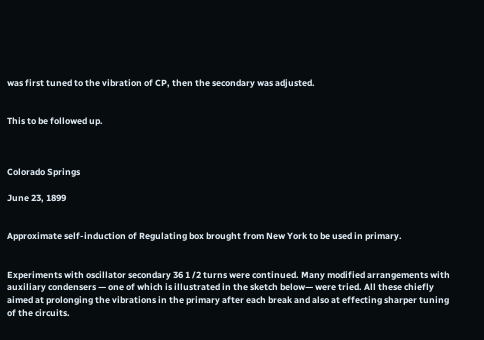was first tuned to the vibration of CP, then the secondary was adjusted.


This to be followed up.



Colorado Springs

June 23, 1899


Approximate self-induction of Regulating box brought from New York to be used in primary.


Experiments with oscillator secondary 36 1 /2 turns were continued. Many modified arrangements with auxiliary condensers — one of which is illustrated in the sketch below— were tried. All these chiefly aimed at prolonging the vibrations in the primary after each break and also at effecting sharper tuning of the circuits.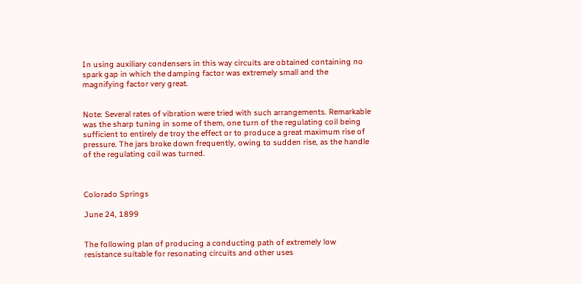In using auxiliary condensers in this way circuits are obtained containing no spark gap in which the damping factor was extremely small and the magnifying factor very great.


Note: Several rates of vibration were tried with such arrangements. Remarkable was the sharp tuning in some of them, one turn of the regulating coil being sufficient to entirely de troy the effect or to produce a great maximum rise of pressure. The jars broke down frequently, owing to sudden rise, as the handle of the regulating coil was turned.



Colorado Springs

June 24, 1899


The following plan of producing a conducting path of extremely low resistance suitable for resonating circuits and other uses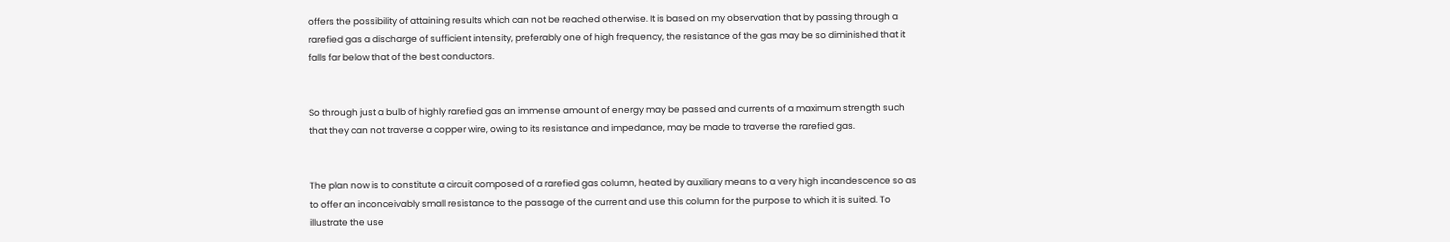offers the possibility of attaining results which can not be reached otherwise. It is based on my observation that by passing through a rarefied gas a discharge of sufficient intensity, preferably one of high frequency, the resistance of the gas may be so diminished that it falls far below that of the best conductors.


So through just a bulb of highly rarefied gas an immense amount of energy may be passed and currents of a maximum strength such that they can not traverse a copper wire, owing to its resistance and impedance, may be made to traverse the rarefied gas.


The plan now is to constitute a circuit composed of a rarefied gas column, heated by auxiliary means to a very high incandescence so as to offer an inconceivably small resistance to the passage of the current and use this column for the purpose to which it is suited. To illustrate the use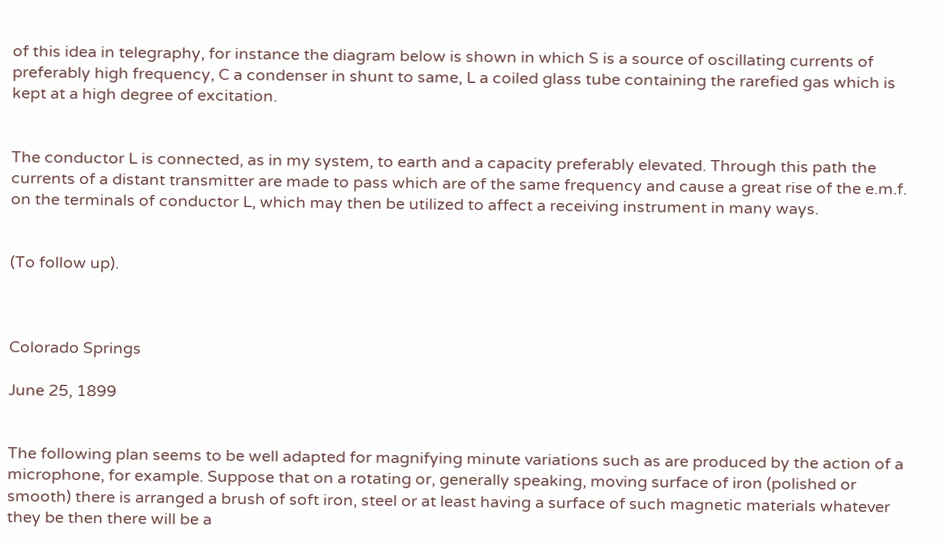of this idea in telegraphy, for instance the diagram below is shown in which S is a source of oscillating currents of preferably high frequency, C a condenser in shunt to same, L a coiled glass tube containing the rarefied gas which is kept at a high degree of excitation.


The conductor L is connected, as in my system, to earth and a capacity preferably elevated. Through this path the currents of a distant transmitter are made to pass which are of the same frequency and cause a great rise of the e.m.f. on the terminals of conductor L, which may then be utilized to affect a receiving instrument in many ways.


(To follow up).



Colorado Springs

June 25, 1899


The following plan seems to be well adapted for magnifying minute variations such as are produced by the action of a microphone, for example. Suppose that on a rotating or, generally speaking, moving surface of iron (polished or smooth) there is arranged a brush of soft iron, steel or at least having a surface of such magnetic materials whatever they be then there will be a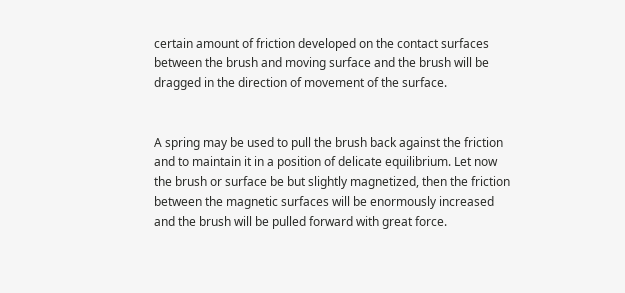certain amount of friction developed on the contact surfaces between the brush and moving surface and the brush will be dragged in the direction of movement of the surface.


A spring may be used to pull the brush back against the friction and to maintain it in a position of delicate equilibrium. Let now the brush or surface be but slightly magnetized, then the friction between the magnetic surfaces will be enormously increased and the brush will be pulled forward with great force.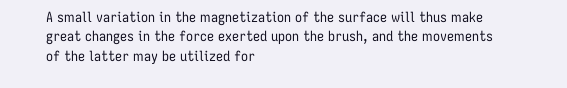A small variation in the magnetization of the surface will thus make great changes in the force exerted upon the brush, and the movements of the latter may be utilized for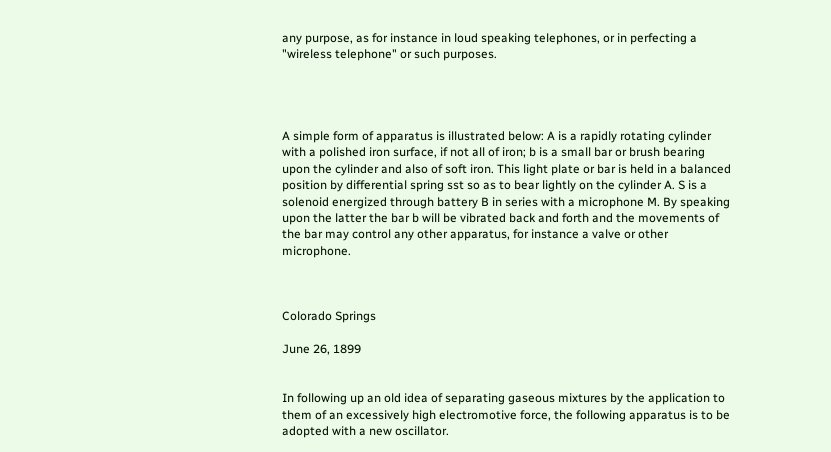any purpose, as for instance in loud speaking telephones, or in perfecting a "wireless telephone" or such purposes.




A simple form of apparatus is illustrated below: A is a rapidly rotating cylinder with a polished iron surface, if not all of iron; b is a small bar or brush bearing upon the cylinder and also of soft iron. This light plate or bar is held in a balanced position by differential spring sst so as to bear lightly on the cylinder A. S is a solenoid energized through battery B in series with a microphone M. By speaking upon the latter the bar b will be vibrated back and forth and the movements of the bar may control any other apparatus, for instance a valve or other microphone.



Colorado Springs

June 26, 1899


In following up an old idea of separating gaseous mixtures by the application to them of an excessively high electromotive force, the following apparatus is to be adopted with a new oscillator.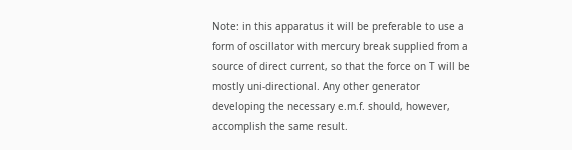Note: in this apparatus it will be preferable to use a form of oscillator with mercury break supplied from a source of direct current, so that the force on T will be mostly uni-directional. Any other generator developing the necessary e.m.f. should, however, accomplish the same result.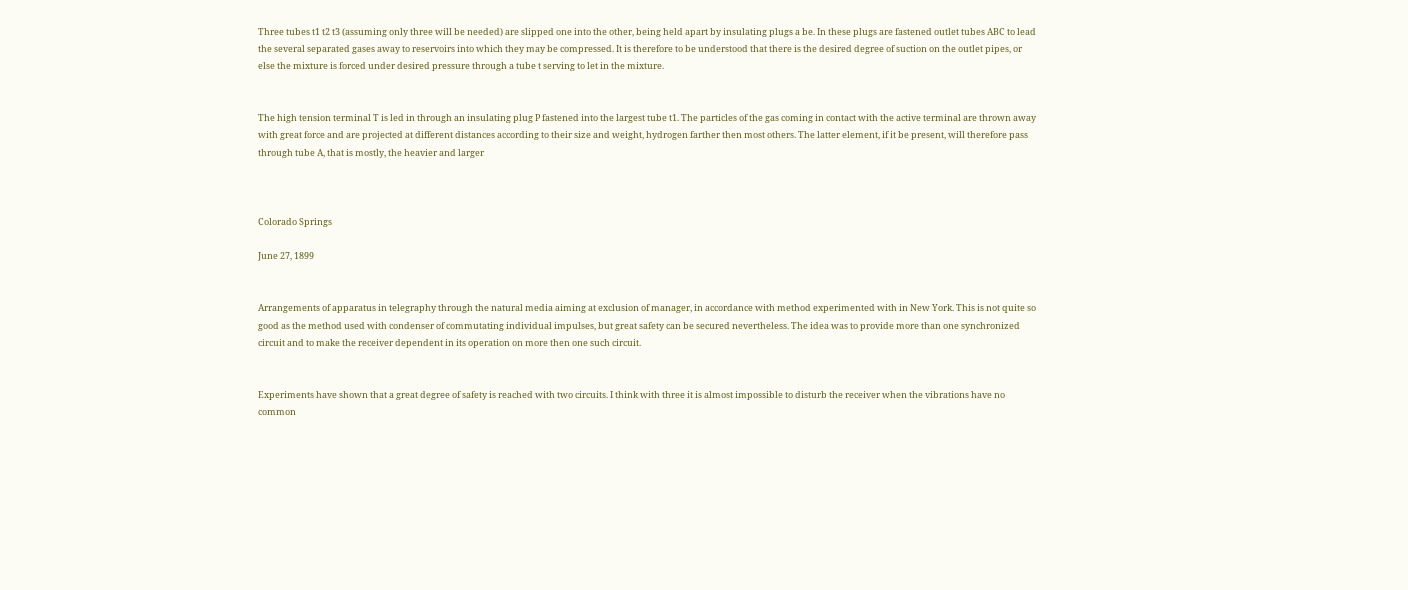Three tubes t1 t2 t3 (assuming only three will be needed) are slipped one into the other, being held apart by insulating plugs a be. In these plugs are fastened outlet tubes ABC to lead the several separated gases away to reservoirs into which they may be compressed. It is therefore to be understood that there is the desired degree of suction on the outlet pipes, or else the mixture is forced under desired pressure through a tube t serving to let in the mixture.


The high tension terminal T is led in through an insulating plug P fastened into the largest tube t1. The particles of the gas coming in contact with the active terminal are thrown away with great force and are projected at different distances according to their size and weight, hydrogen farther then most others. The latter element, if it be present, will therefore pass through tube A, that is mostly, the heavier and larger



Colorado Springs

June 27, 1899


Arrangements of apparatus in telegraphy through the natural media aiming at exclusion of manager, in accordance with method experimented with in New York. This is not quite so good as the method used with condenser of commutating individual impulses, but great safety can be secured nevertheless. The idea was to provide more than one synchronized circuit and to make the receiver dependent in its operation on more then one such circuit.


Experiments have shown that a great degree of safety is reached with two circuits. I think with three it is almost impossible to disturb the receiver when the vibrations have no common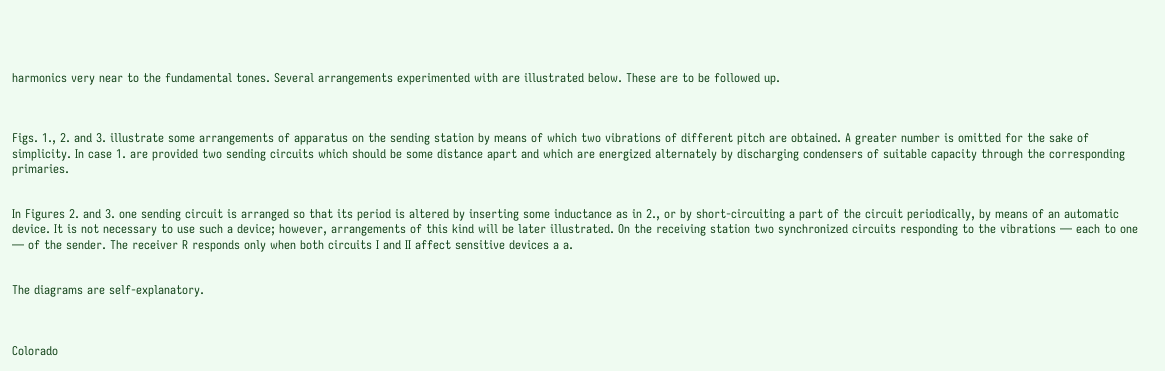harmonics very near to the fundamental tones. Several arrangements experimented with are illustrated below. These are to be followed up.



Figs. 1., 2. and 3. illustrate some arrangements of apparatus on the sending station by means of which two vibrations of different pitch are obtained. A greater number is omitted for the sake of simplicity. In case 1. are provided two sending circuits which should be some distance apart and which are energized alternately by discharging condensers of suitable capacity through the corresponding primaries.


In Figures 2. and 3. one sending circuit is arranged so that its period is altered by inserting some inductance as in 2., or by short-circuiting a part of the circuit periodically, by means of an automatic device. It is not necessary to use such a device; however, arrangements of this kind will be later illustrated. On the receiving station two synchronized circuits responding to the vibrations — each to one — of the sender. The receiver R responds only when both circuits I and II affect sensitive devices a a.


The diagrams are self-explanatory.



Colorado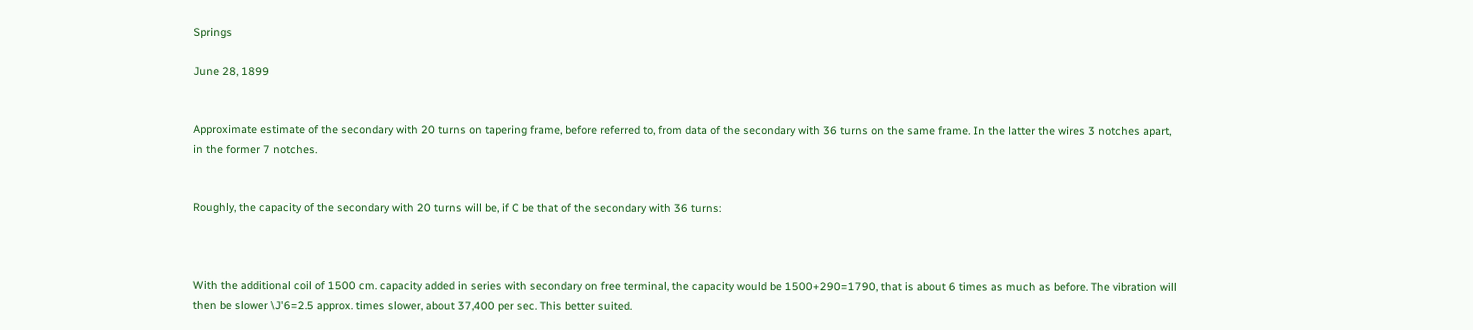Springs

June 28, 1899


Approximate estimate of the secondary with 20 turns on tapering frame, before referred to, from data of the secondary with 36 turns on the same frame. In the latter the wires 3 notches apart, in the former 7 notches.


Roughly, the capacity of the secondary with 20 turns will be, if C be that of the secondary with 36 turns:



With the additional coil of 1500 cm. capacity added in series with secondary on free terminal, the capacity would be 1500+290=1790, that is about 6 times as much as before. The vibration will then be slower \J'6=2.5 approx. times slower, about 37,400 per sec. This better suited.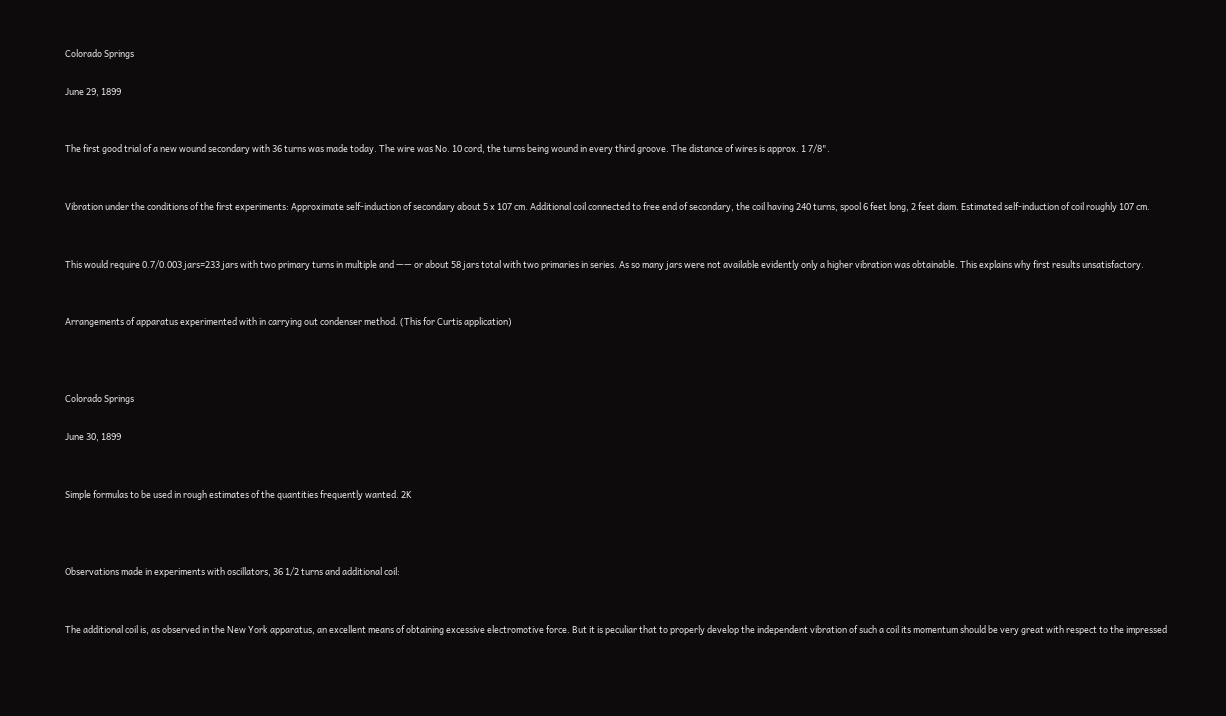Colorado Springs

June 29, 1899


The first good trial of a new wound secondary with 36 turns was made today. The wire was No. 10 cord, the turns being wound in every third groove. The distance of wires is approx. 1 7/8".


Vibration under the conditions of the first experiments: Approximate self-induction of secondary about 5 x 107 cm. Additional coil connected to free end of secondary, the coil having 240 turns, spool 6 feet long, 2 feet diam. Estimated self-induction of coil roughly 107 cm.


This would require 0.7/0.003 jars=233 jars with two primary turns in multiple and —— or about 58 jars total with two primaries in series. As so many jars were not available evidently only a higher vibration was obtainable. This explains why first results unsatisfactory.


Arrangements of apparatus experimented with in carrying out condenser method. (This for Curtis application)



Colorado Springs

June 30, 1899


Simple formulas to be used in rough estimates of the quantities frequently wanted. 2K



Observations made in experiments with oscillators, 36 1/2 turns and additional coil:


The additional coil is, as observed in the New York apparatus, an excellent means of obtaining excessive electromotive force. But it is peculiar that to properly develop the independent vibration of such a coil its momentum should be very great with respect to the impressed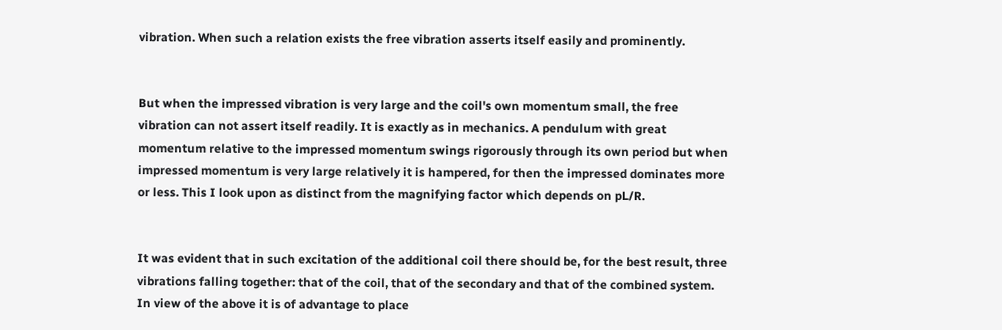vibration. When such a relation exists the free vibration asserts itself easily and prominently.


But when the impressed vibration is very large and the coil's own momentum small, the free vibration can not assert itself readily. It is exactly as in mechanics. A pendulum with great momentum relative to the impressed momentum swings rigorously through its own period but when impressed momentum is very large relatively it is hampered, for then the impressed dominates more or less. This I look upon as distinct from the magnifying factor which depends on pL/R.


It was evident that in such excitation of the additional coil there should be, for the best result, three vibrations falling together: that of the coil, that of the secondary and that of the combined system. In view of the above it is of advantage to place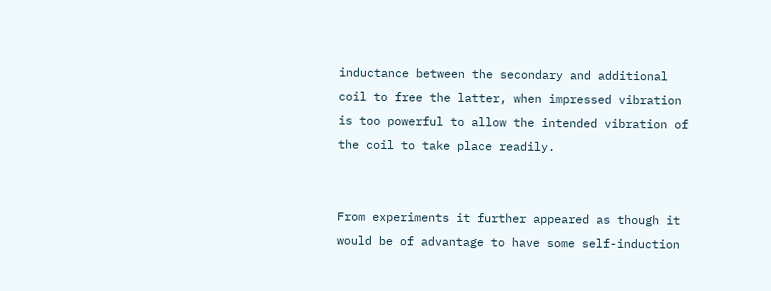inductance between the secondary and additional coil to free the latter, when impressed vibration is too powerful to allow the intended vibration of the coil to take place readily.


From experiments it further appeared as though it would be of advantage to have some self-induction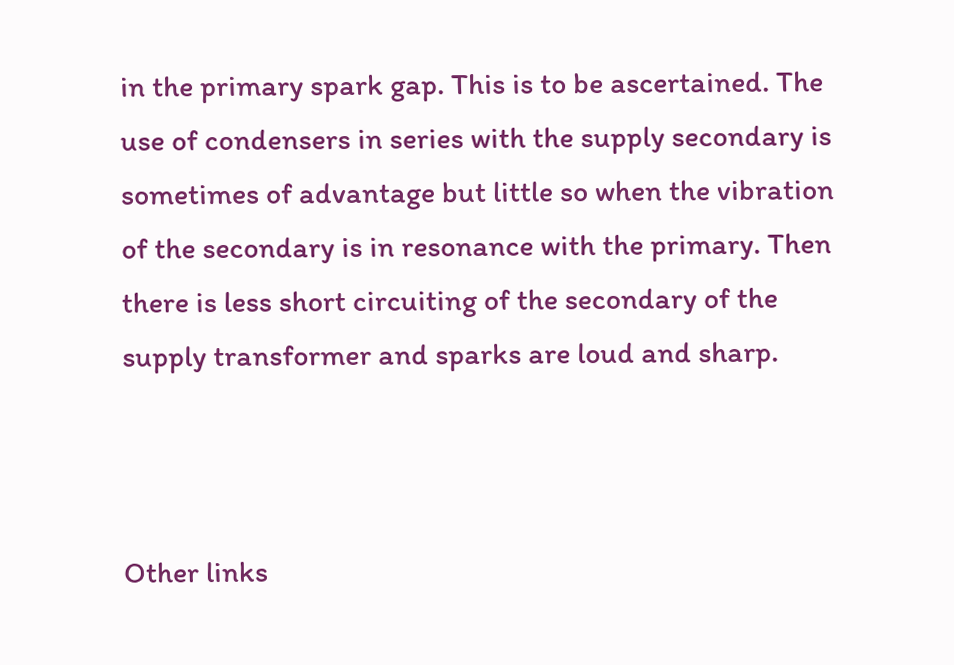in the primary spark gap. This is to be ascertained. The use of condensers in series with the supply secondary is sometimes of advantage but little so when the vibration of the secondary is in resonance with the primary. Then there is less short circuiting of the secondary of the supply transformer and sparks are loud and sharp.



Other links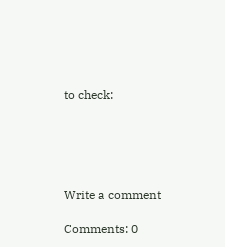to check:





Write a comment

Comments: 0